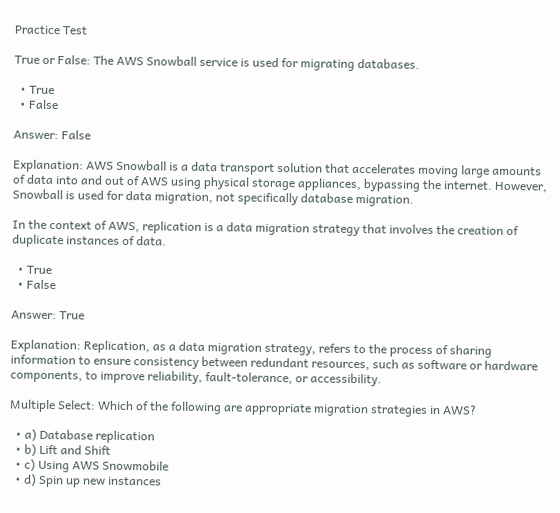Practice Test

True or False: The AWS Snowball service is used for migrating databases.

  • True
  • False

Answer: False

Explanation: AWS Snowball is a data transport solution that accelerates moving large amounts of data into and out of AWS using physical storage appliances, bypassing the internet. However, Snowball is used for data migration, not specifically database migration.

In the context of AWS, replication is a data migration strategy that involves the creation of duplicate instances of data.

  • True
  • False

Answer: True

Explanation: Replication, as a data migration strategy, refers to the process of sharing information to ensure consistency between redundant resources, such as software or hardware components, to improve reliability, fault-tolerance, or accessibility.

Multiple Select: Which of the following are appropriate migration strategies in AWS?

  • a) Database replication
  • b) Lift and Shift
  • c) Using AWS Snowmobile
  • d) Spin up new instances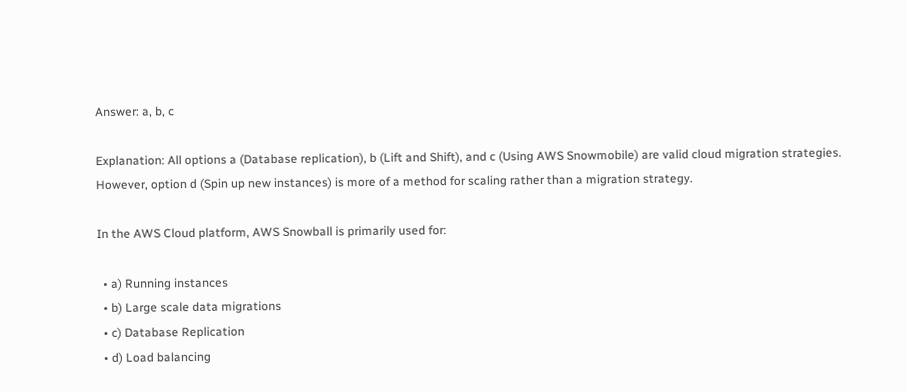Answer: a, b, c

Explanation: All options a (Database replication), b (Lift and Shift), and c (Using AWS Snowmobile) are valid cloud migration strategies. However, option d (Spin up new instances) is more of a method for scaling rather than a migration strategy.

In the AWS Cloud platform, AWS Snowball is primarily used for:

  • a) Running instances
  • b) Large scale data migrations
  • c) Database Replication
  • d) Load balancing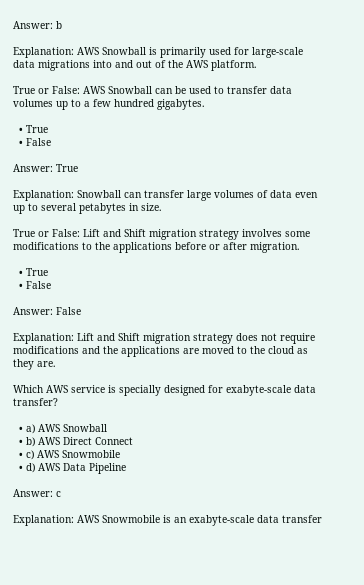Answer: b

Explanation: AWS Snowball is primarily used for large-scale data migrations into and out of the AWS platform.

True or False: AWS Snowball can be used to transfer data volumes up to a few hundred gigabytes.

  • True
  • False

Answer: True

Explanation: Snowball can transfer large volumes of data even up to several petabytes in size.

True or False: Lift and Shift migration strategy involves some modifications to the applications before or after migration.

  • True
  • False

Answer: False

Explanation: Lift and Shift migration strategy does not require modifications and the applications are moved to the cloud as they are.

Which AWS service is specially designed for exabyte-scale data transfer?

  • a) AWS Snowball
  • b) AWS Direct Connect
  • c) AWS Snowmobile
  • d) AWS Data Pipeline

Answer: c

Explanation: AWS Snowmobile is an exabyte-scale data transfer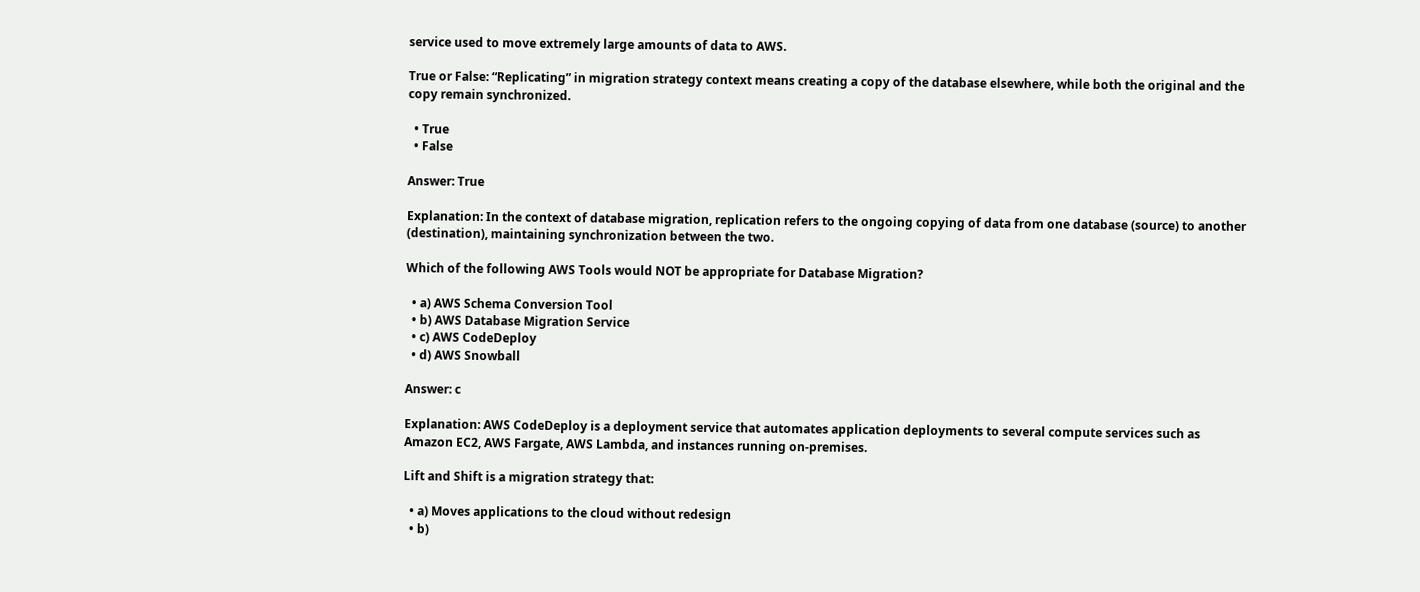service used to move extremely large amounts of data to AWS.

True or False: “Replicating” in migration strategy context means creating a copy of the database elsewhere, while both the original and the copy remain synchronized.

  • True
  • False

Answer: True

Explanation: In the context of database migration, replication refers to the ongoing copying of data from one database (source) to another (destination), maintaining synchronization between the two.

Which of the following AWS Tools would NOT be appropriate for Database Migration?

  • a) AWS Schema Conversion Tool
  • b) AWS Database Migration Service
  • c) AWS CodeDeploy
  • d) AWS Snowball

Answer: c

Explanation: AWS CodeDeploy is a deployment service that automates application deployments to several compute services such as Amazon EC2, AWS Fargate, AWS Lambda, and instances running on-premises.

Lift and Shift is a migration strategy that:

  • a) Moves applications to the cloud without redesign
  • b)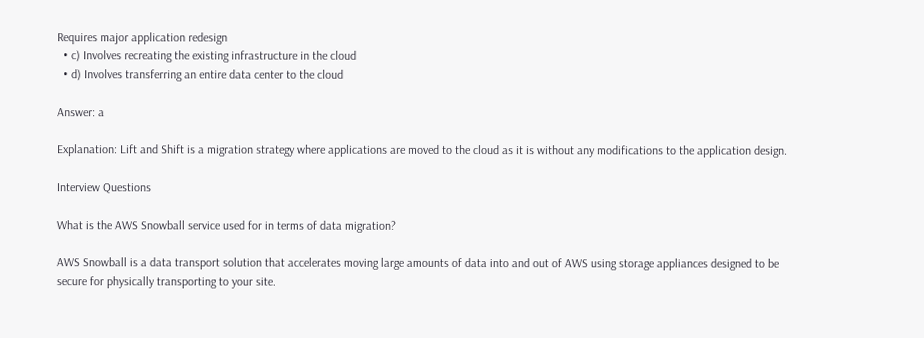Requires major application redesign
  • c) Involves recreating the existing infrastructure in the cloud
  • d) Involves transferring an entire data center to the cloud

Answer: a

Explanation: Lift and Shift is a migration strategy where applications are moved to the cloud as it is without any modifications to the application design.

Interview Questions

What is the AWS Snowball service used for in terms of data migration?

AWS Snowball is a data transport solution that accelerates moving large amounts of data into and out of AWS using storage appliances designed to be secure for physically transporting to your site.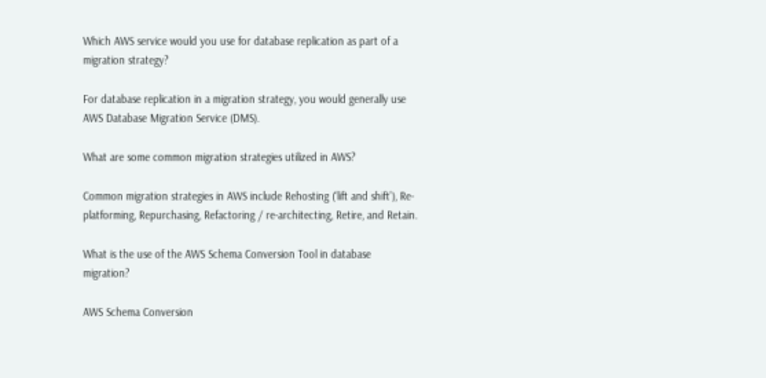Which AWS service would you use for database replication as part of a migration strategy?

For database replication in a migration strategy, you would generally use AWS Database Migration Service (DMS).

What are some common migration strategies utilized in AWS?

Common migration strategies in AWS include Rehosting (‘lift and shift’), Re-platforming, Repurchasing, Refactoring / re-architecting, Retire, and Retain.

What is the use of the AWS Schema Conversion Tool in database migration?

AWS Schema Conversion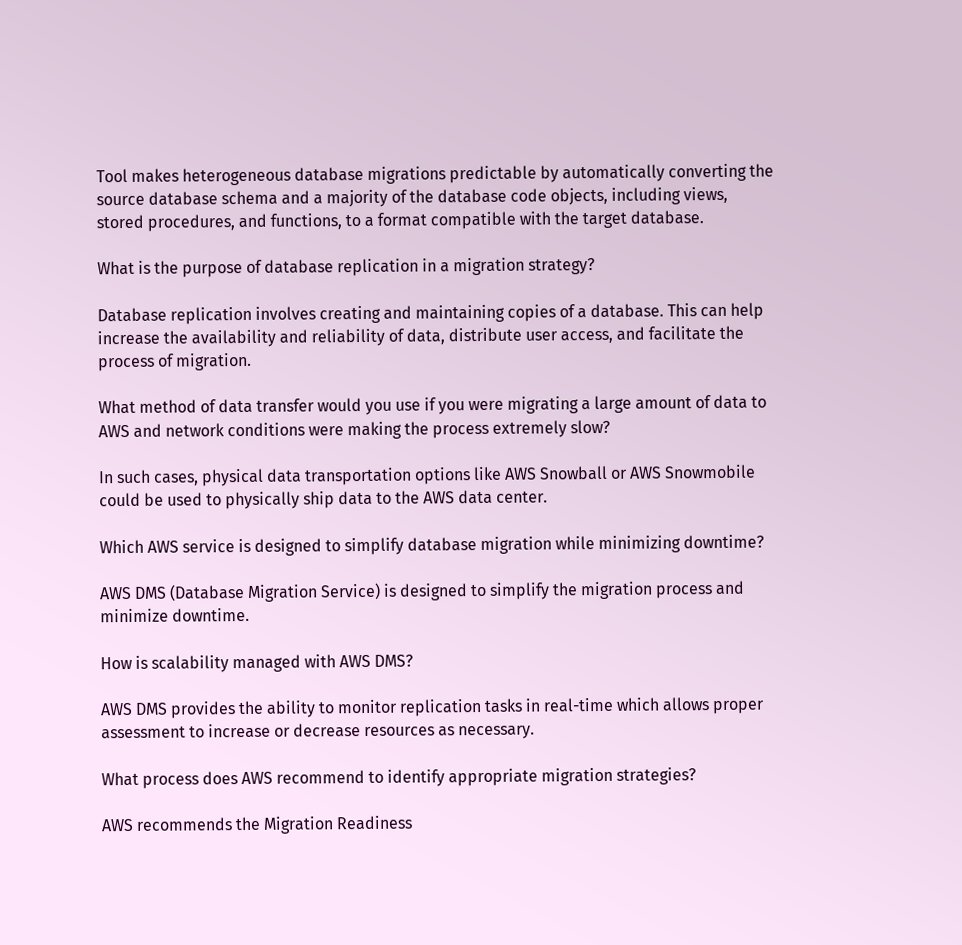Tool makes heterogeneous database migrations predictable by automatically converting the source database schema and a majority of the database code objects, including views, stored procedures, and functions, to a format compatible with the target database.

What is the purpose of database replication in a migration strategy?

Database replication involves creating and maintaining copies of a database. This can help increase the availability and reliability of data, distribute user access, and facilitate the process of migration.

What method of data transfer would you use if you were migrating a large amount of data to AWS and network conditions were making the process extremely slow?

In such cases, physical data transportation options like AWS Snowball or AWS Snowmobile could be used to physically ship data to the AWS data center.

Which AWS service is designed to simplify database migration while minimizing downtime?

AWS DMS (Database Migration Service) is designed to simplify the migration process and minimize downtime.

How is scalability managed with AWS DMS?

AWS DMS provides the ability to monitor replication tasks in real-time which allows proper assessment to increase or decrease resources as necessary.

What process does AWS recommend to identify appropriate migration strategies?

AWS recommends the Migration Readiness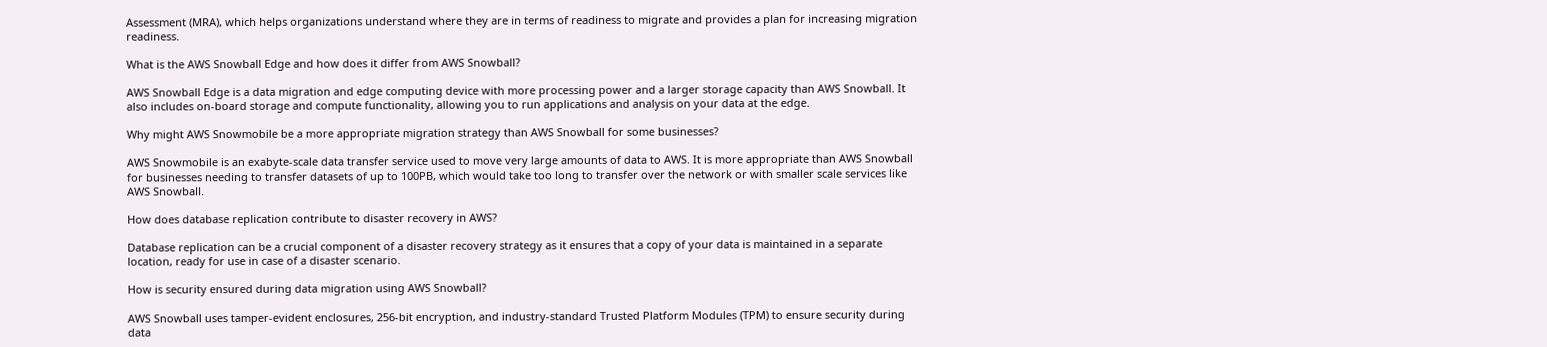Assessment (MRA), which helps organizations understand where they are in terms of readiness to migrate and provides a plan for increasing migration readiness.

What is the AWS Snowball Edge and how does it differ from AWS Snowball?

AWS Snowball Edge is a data migration and edge computing device with more processing power and a larger storage capacity than AWS Snowball. It also includes on-board storage and compute functionality, allowing you to run applications and analysis on your data at the edge.

Why might AWS Snowmobile be a more appropriate migration strategy than AWS Snowball for some businesses?

AWS Snowmobile is an exabyte-scale data transfer service used to move very large amounts of data to AWS. It is more appropriate than AWS Snowball for businesses needing to transfer datasets of up to 100PB, which would take too long to transfer over the network or with smaller scale services like AWS Snowball.

How does database replication contribute to disaster recovery in AWS?

Database replication can be a crucial component of a disaster recovery strategy as it ensures that a copy of your data is maintained in a separate location, ready for use in case of a disaster scenario.

How is security ensured during data migration using AWS Snowball?

AWS Snowball uses tamper-evident enclosures, 256-bit encryption, and industry-standard Trusted Platform Modules (TPM) to ensure security during data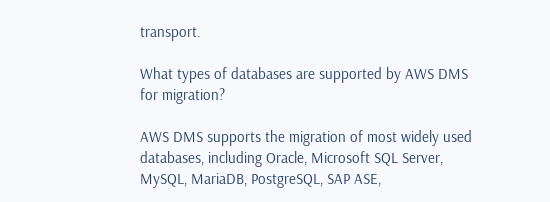transport.

What types of databases are supported by AWS DMS for migration?

AWS DMS supports the migration of most widely used databases, including Oracle, Microsoft SQL Server, MySQL, MariaDB, PostgreSQL, SAP ASE,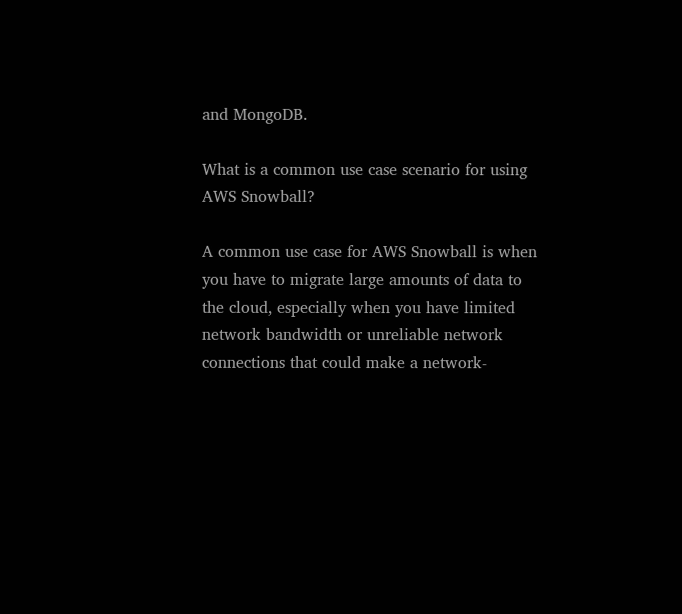and MongoDB.

What is a common use case scenario for using AWS Snowball?

A common use case for AWS Snowball is when you have to migrate large amounts of data to the cloud, especially when you have limited network bandwidth or unreliable network connections that could make a network-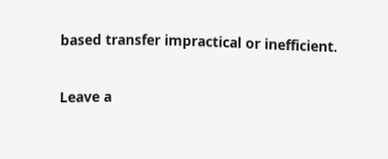based transfer impractical or inefficient.

Leave a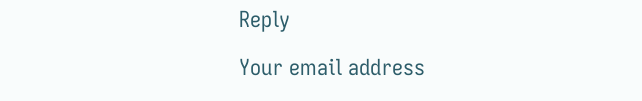Reply

Your email address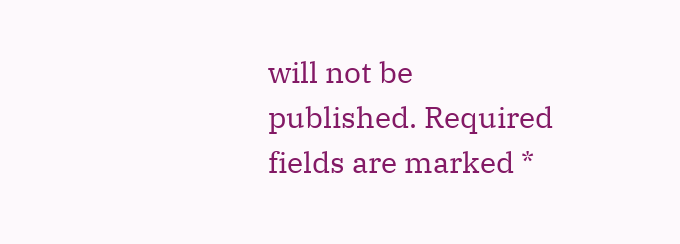will not be published. Required fields are marked *